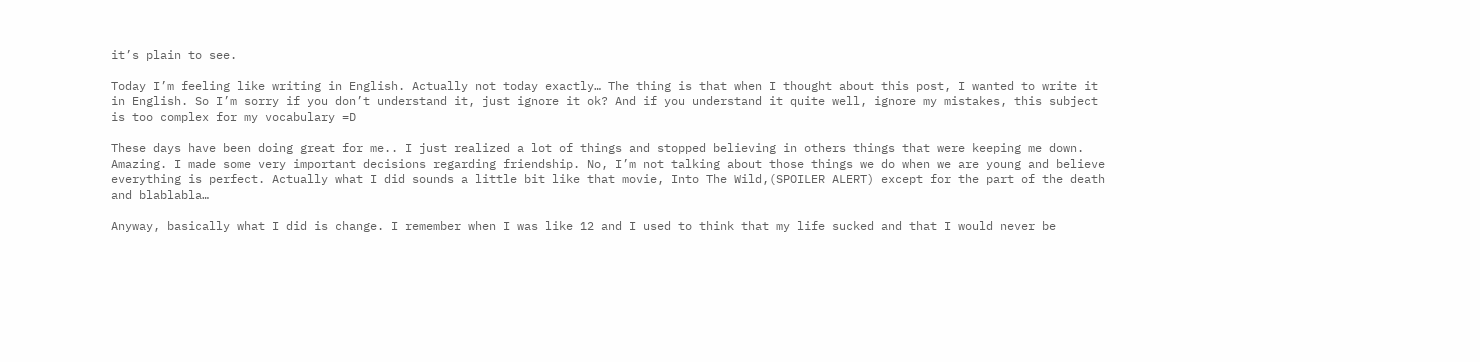it’s plain to see.

Today I’m feeling like writing in English. Actually not today exactly… The thing is that when I thought about this post, I wanted to write it in English. So I’m sorry if you don’t understand it, just ignore it ok? And if you understand it quite well, ignore my mistakes, this subject is too complex for my vocabulary =D

These days have been doing great for me.. I just realized a lot of things and stopped believing in others things that were keeping me down. Amazing. I made some very important decisions regarding friendship. No, I’m not talking about those things we do when we are young and believe everything is perfect. Actually what I did sounds a little bit like that movie, Into The Wild,(SPOILER ALERT) except for the part of the death and blablabla…

Anyway, basically what I did is change. I remember when I was like 12 and I used to think that my life sucked and that I would never be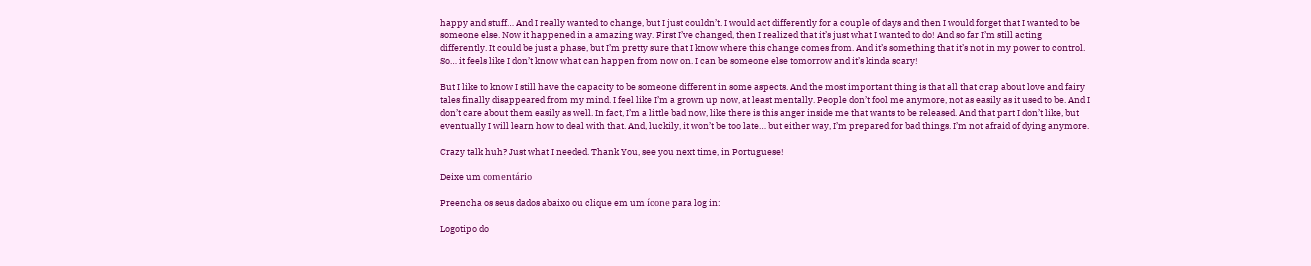happy and stuff… And I really wanted to change, but I just couldn’t. I would act differently for a couple of days and then I would forget that I wanted to be someone else. Now it happened in a amazing way. First I’ve changed, then I realized that it’s just what I wanted to do! And so far I’m still acting differently. It could be just a phase, but I’m pretty sure that I know where this change comes from. And it’s something that it’s not in my power to control. So… it feels like I don’t know what can happen from now on. I can be someone else tomorrow and it’s kinda scary!

But I like to know I still have the capacity to be someone different in some aspects. And the most important thing is that all that crap about love and fairy tales finally disappeared from my mind. I feel like I’m a grown up now, at least mentally. People don’t fool me anymore, not as easily as it used to be. And I don’t care about them easily as well. In fact, I’m a little bad now, like there is this anger inside me that wants to be released. And that part I don’t like, but eventually I will learn how to deal with that. And, luckily, it won’t be too late… but either way, I’m prepared for bad things. I’m not afraid of dying anymore.

Crazy talk huh? Just what I needed. Thank You, see you next time, in Portuguese!

Deixe um comentário

Preencha os seus dados abaixo ou clique em um ícone para log in:

Logotipo do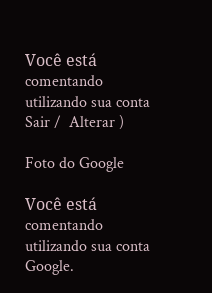Você está comentando utilizando sua conta Sair /  Alterar )

Foto do Google

Você está comentando utilizando sua conta Google.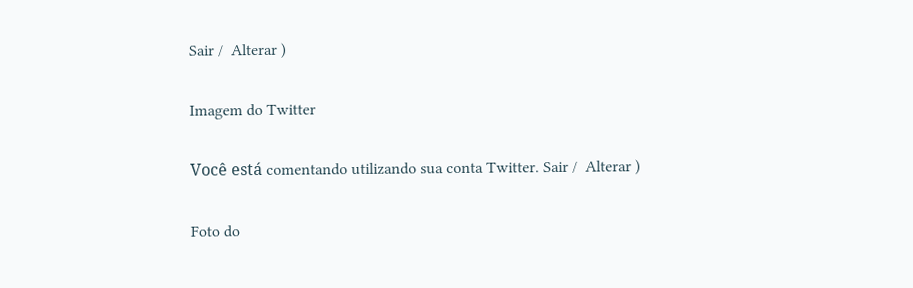Sair /  Alterar )

Imagem do Twitter

Você está comentando utilizando sua conta Twitter. Sair /  Alterar )

Foto do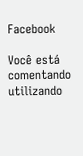Facebook

Você está comentando utilizando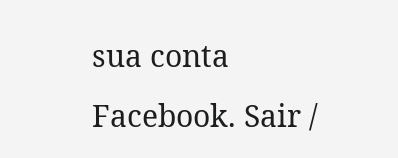sua conta Facebook. Sair /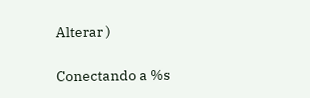Alterar )

Conectando a %s